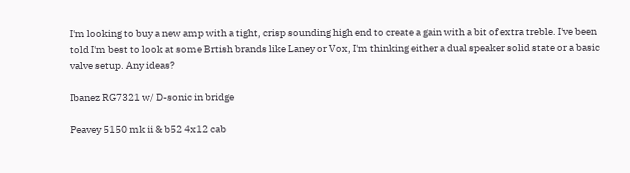I'm looking to buy a new amp with a tight, crisp sounding high end to create a gain with a bit of extra treble. I've been told I'm best to look at some Brtish brands like Laney or Vox, I'm thinking either a dual speaker solid state or a basic valve setup. Any ideas?

Ibanez RG7321 w/ D-sonic in bridge

Peavey 5150 mk ii & b52 4x12 cab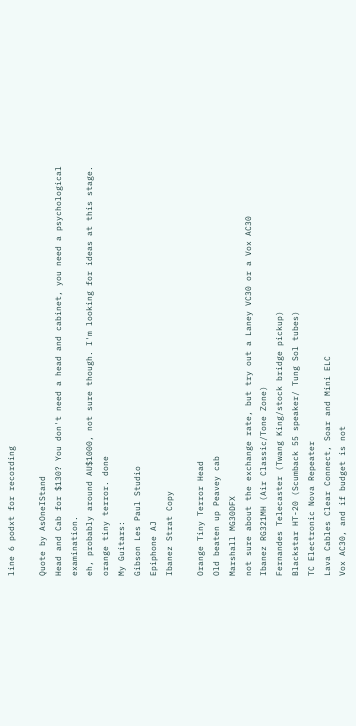line 6 podxt for recording

Quote by AsOneIStand
Head and Cab for $130? You don't need a head and cabinet, you need a psychological examination.
eh, probably around AU$1000, not sure though. I'm looking for ideas at this stage.
orange tiny terror. done
My Guitars:
Gibson Les Paul Studio
Epiphone AJ
Ibanez Strat Copy

Orange Tiny Terror Head
Old beaten up Peavey cab
Marshall MG30DFX
not sure about the exchange rate, but try out a Laney VC30 or a Vox AC30
Ibanez RG321MH (Air Classic/Tone Zone)
Fernandes Telecaster (Twang King/stock bridge pickup)
Blackstar HT-20 (Scumback 55 speaker/ Tung Sol tubes)
TC Electronic Nova Repeater
Lava Cables Clear Connect, Soar and Mini ELC
Vox AC30, and if budget is not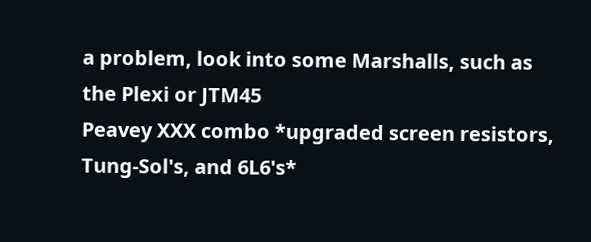a problem, look into some Marshalls, such as the Plexi or JTM45
Peavey XXX combo *upgraded screen resistors, Tung-Sol's, and 6L6's*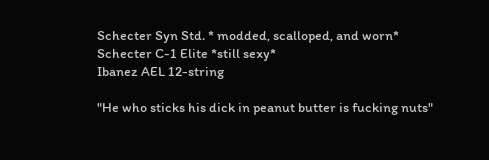Schecter Syn Std. * modded, scalloped, and worn*
Schecter C-1 Elite *still sexy*
Ibanez AEL 12-string

"He who sticks his dick in peanut butter is fucking nuts"